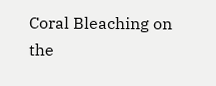Coral Bleaching on the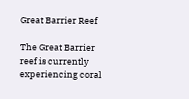Great Barrier Reef

The Great Barrier reef is currently experiencing coral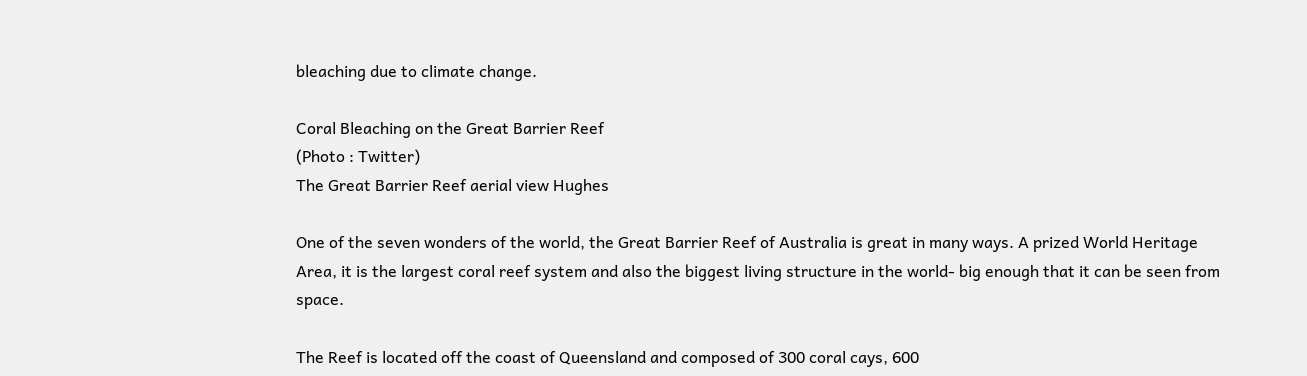bleaching due to climate change.

Coral Bleaching on the Great Barrier Reef
(Photo : Twitter)
The Great Barrier Reef aerial view Hughes

One of the seven wonders of the world, the Great Barrier Reef of Australia is great in many ways. A prized World Heritage Area, it is the largest coral reef system and also the biggest living structure in the world- big enough that it can be seen from space.

The Reef is located off the coast of Queensland and composed of 300 coral cays, 600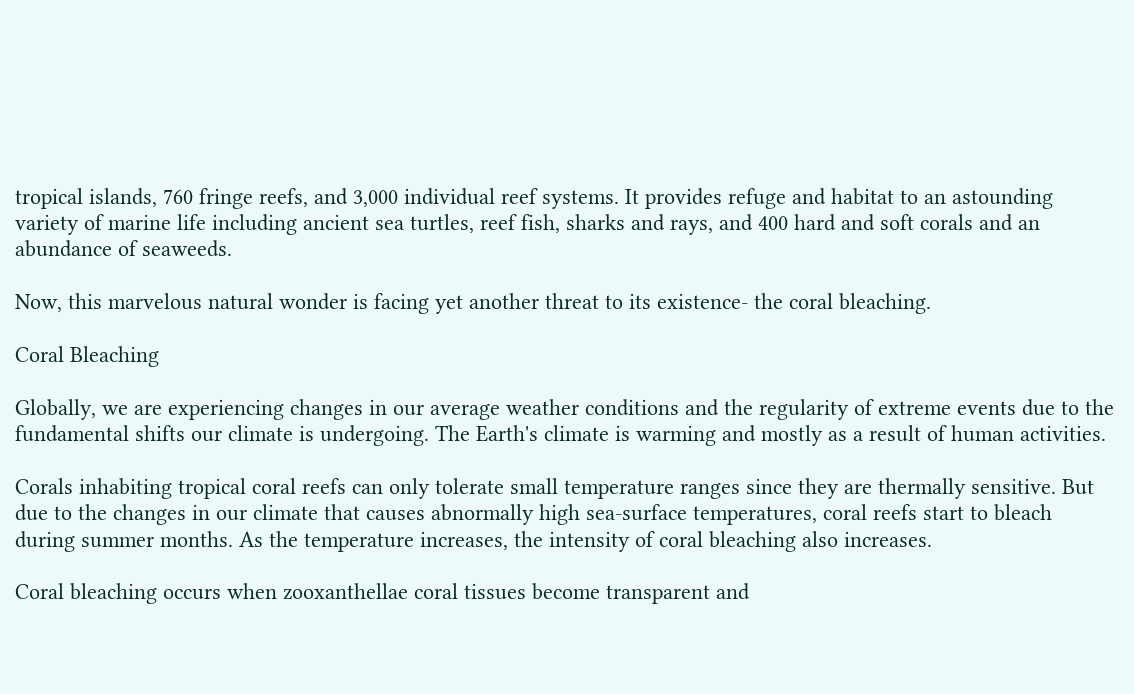tropical islands, 760 fringe reefs, and 3,000 individual reef systems. It provides refuge and habitat to an astounding variety of marine life including ancient sea turtles, reef fish, sharks and rays, and 400 hard and soft corals and an abundance of seaweeds.

Now, this marvelous natural wonder is facing yet another threat to its existence- the coral bleaching.

Coral Bleaching

Globally, we are experiencing changes in our average weather conditions and the regularity of extreme events due to the fundamental shifts our climate is undergoing. The Earth's climate is warming and mostly as a result of human activities.

Corals inhabiting tropical coral reefs can only tolerate small temperature ranges since they are thermally sensitive. But due to the changes in our climate that causes abnormally high sea-surface temperatures, coral reefs start to bleach during summer months. As the temperature increases, the intensity of coral bleaching also increases.

Coral bleaching occurs when zooxanthellae coral tissues become transparent and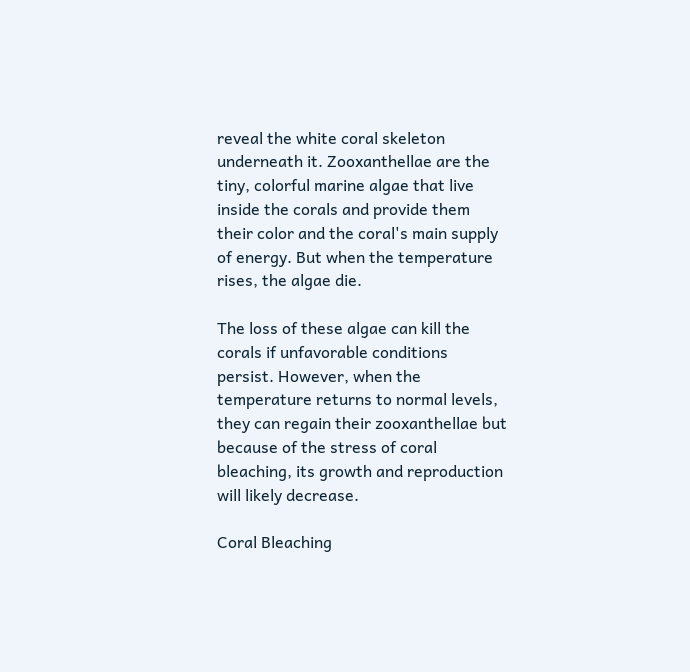reveal the white coral skeleton underneath it. Zooxanthellae are the tiny, colorful marine algae that live inside the corals and provide them their color and the coral's main supply of energy. But when the temperature rises, the algae die.

The loss of these algae can kill the corals if unfavorable conditions persist. However, when the temperature returns to normal levels, they can regain their zooxanthellae but because of the stress of coral bleaching, its growth and reproduction will likely decrease.

Coral Bleaching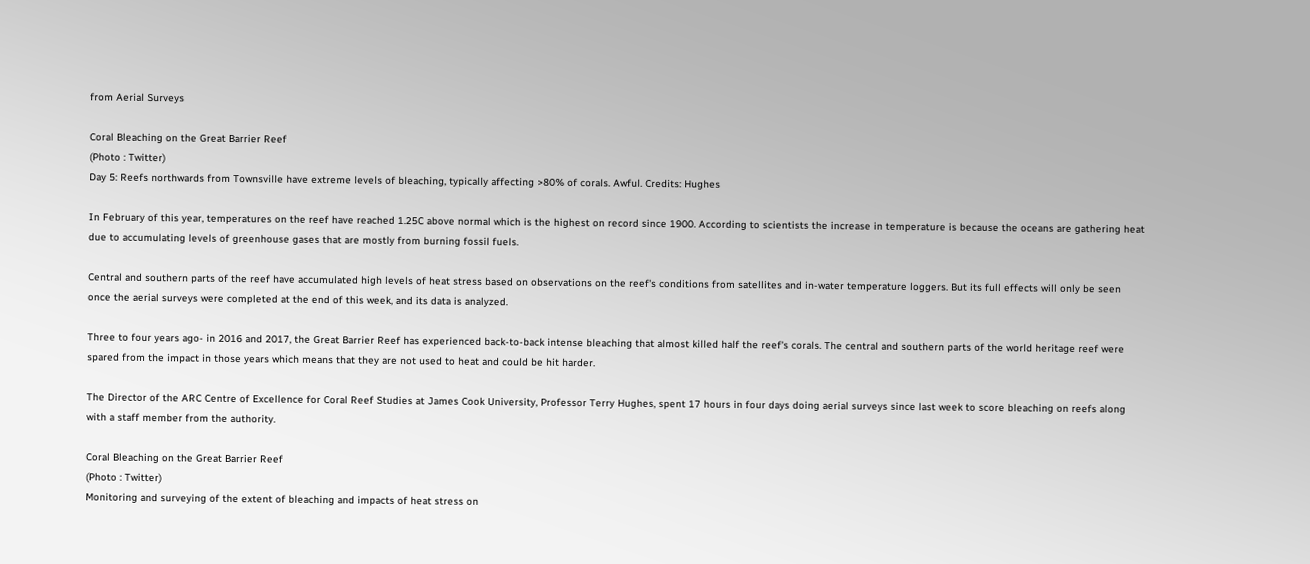from Aerial Surveys

Coral Bleaching on the Great Barrier Reef
(Photo : Twitter)
Day 5: Reefs northwards from Townsville have extreme levels of bleaching, typically affecting >80% of corals. Awful. Credits: Hughes

In February of this year, temperatures on the reef have reached 1.25C above normal which is the highest on record since 1900. According to scientists the increase in temperature is because the oceans are gathering heat due to accumulating levels of greenhouse gases that are mostly from burning fossil fuels.

Central and southern parts of the reef have accumulated high levels of heat stress based on observations on the reef's conditions from satellites and in-water temperature loggers. But its full effects will only be seen once the aerial surveys were completed at the end of this week, and its data is analyzed.

Three to four years ago- in 2016 and 2017, the Great Barrier Reef has experienced back-to-back intense bleaching that almost killed half the reef's corals. The central and southern parts of the world heritage reef were spared from the impact in those years which means that they are not used to heat and could be hit harder.

The Director of the ARC Centre of Excellence for Coral Reef Studies at James Cook University, Professor Terry Hughes, spent 17 hours in four days doing aerial surveys since last week to score bleaching on reefs along with a staff member from the authority.

Coral Bleaching on the Great Barrier Reef
(Photo : Twitter)
Monitoring and surveying of the extent of bleaching and impacts of heat stress on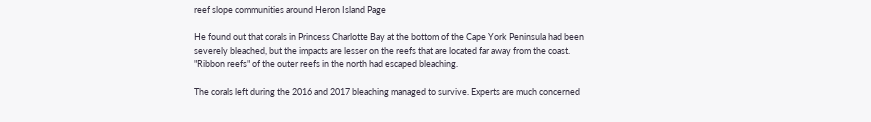reef slope communities around Heron Island Page

He found out that corals in Princess Charlotte Bay at the bottom of the Cape York Peninsula had been severely bleached, but the impacts are lesser on the reefs that are located far away from the coast. "Ribbon reefs" of the outer reefs in the north had escaped bleaching.

The corals left during the 2016 and 2017 bleaching managed to survive. Experts are much concerned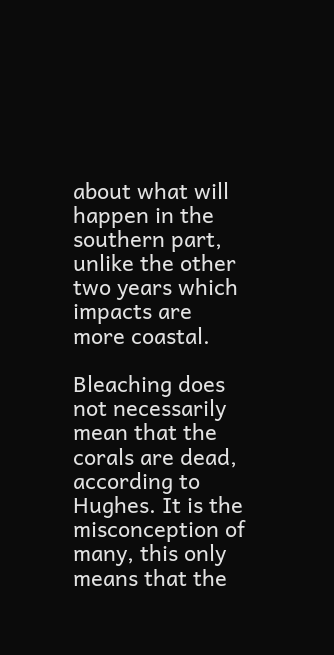about what will happen in the southern part, unlike the other two years which impacts are more coastal.

Bleaching does not necessarily mean that the corals are dead, according to Hughes. It is the misconception of many, this only means that the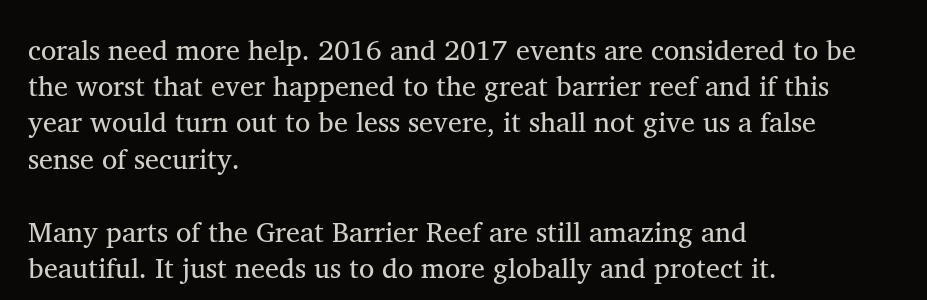corals need more help. 2016 and 2017 events are considered to be the worst that ever happened to the great barrier reef and if this year would turn out to be less severe, it shall not give us a false sense of security.

Many parts of the Great Barrier Reef are still amazing and beautiful. It just needs us to do more globally and protect it.